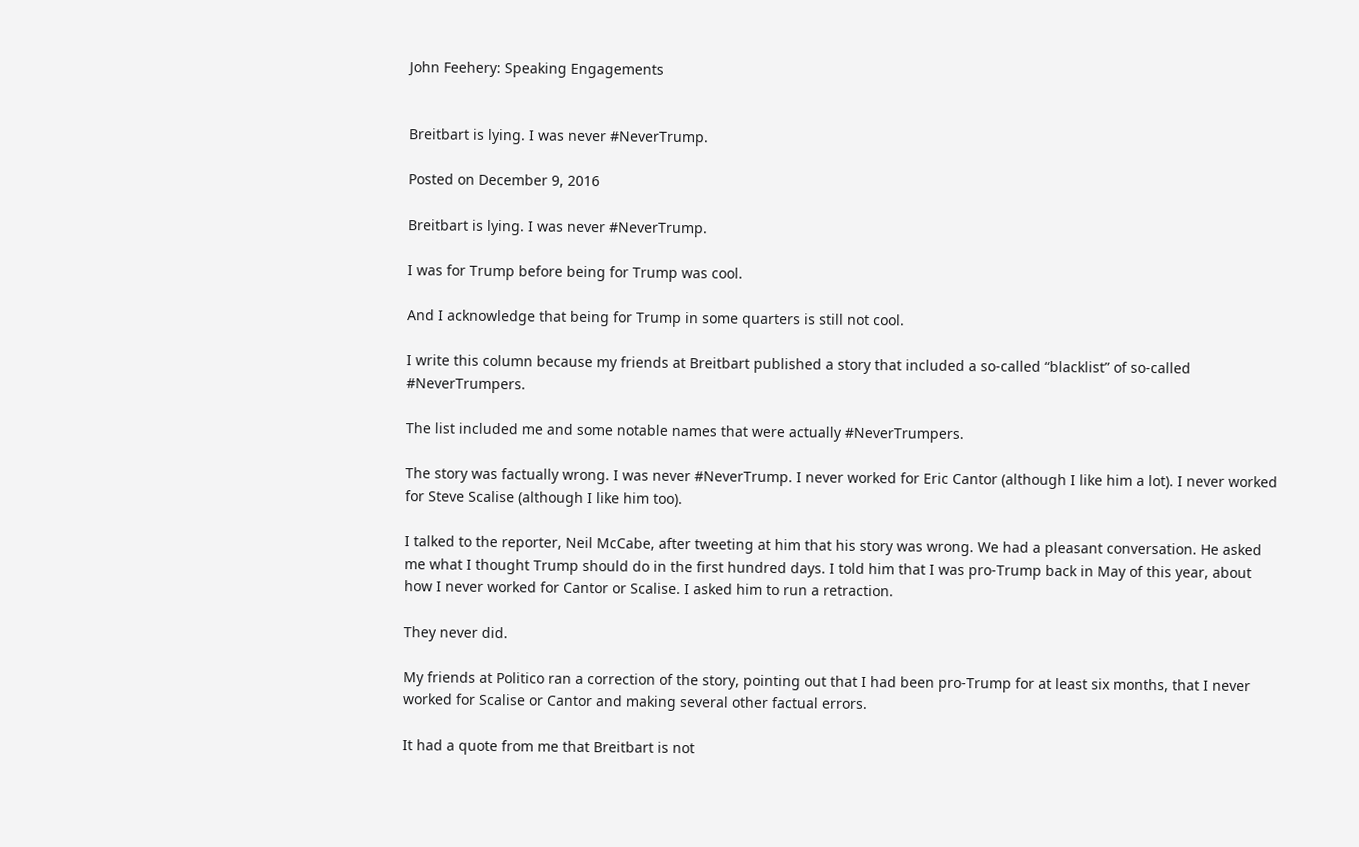John Feehery: Speaking Engagements


Breitbart is lying. I was never #NeverTrump.

Posted on December 9, 2016

Breitbart is lying. I was never #NeverTrump.

I was for Trump before being for Trump was cool.

And I acknowledge that being for Trump in some quarters is still not cool.

I write this column because my friends at Breitbart published a story that included a so-called “blacklist” of so-called #NeverTrumpers.

The list included me and some notable names that were actually #NeverTrumpers.

The story was factually wrong. I was never #NeverTrump. I never worked for Eric Cantor (although I like him a lot). I never worked for Steve Scalise (although I like him too).

I talked to the reporter, Neil McCabe, after tweeting at him that his story was wrong. We had a pleasant conversation. He asked me what I thought Trump should do in the first hundred days. I told him that I was pro-Trump back in May of this year, about how I never worked for Cantor or Scalise. I asked him to run a retraction.

They never did.

My friends at Politico ran a correction of the story, pointing out that I had been pro-Trump for at least six months, that I never worked for Scalise or Cantor and making several other factual errors.

It had a quote from me that Breitbart is not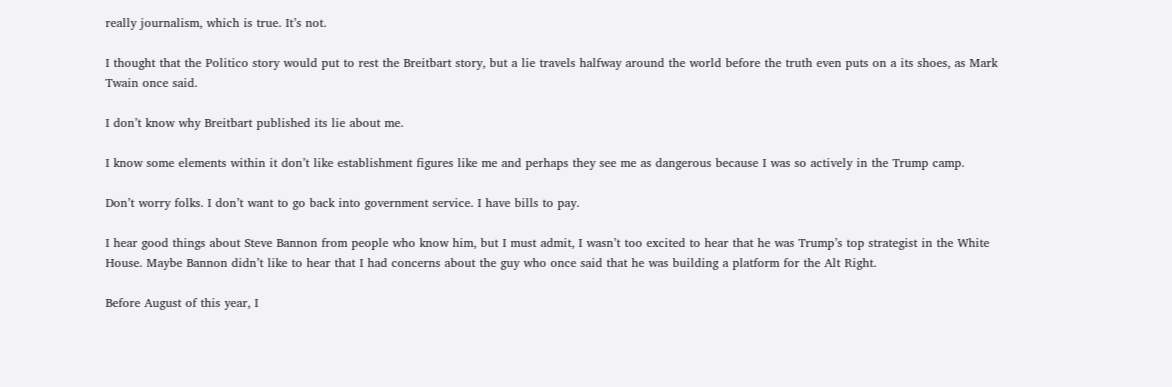really journalism, which is true. It’s not.

I thought that the Politico story would put to rest the Breitbart story, but a lie travels halfway around the world before the truth even puts on a its shoes, as Mark Twain once said.

I don’t know why Breitbart published its lie about me.

I know some elements within it don’t like establishment figures like me and perhaps they see me as dangerous because I was so actively in the Trump camp.

Don’t worry folks. I don’t want to go back into government service. I have bills to pay.

I hear good things about Steve Bannon from people who know him, but I must admit, I wasn’t too excited to hear that he was Trump’s top strategist in the White House. Maybe Bannon didn’t like to hear that I had concerns about the guy who once said that he was building a platform for the Alt Right.

Before August of this year, I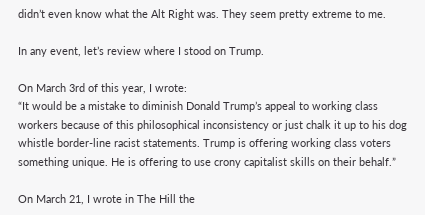didn’t even know what the Alt Right was. They seem pretty extreme to me.

In any event, let’s review where I stood on Trump.

On March 3rd of this year, I wrote:
“It would be a mistake to diminish Donald Trump’s appeal to working class workers because of this philosophical inconsistency or just chalk it up to his dog whistle border-line racist statements. Trump is offering working class voters something unique. He is offering to use crony capitalist skills on their behalf.”

On March 21, I wrote in The Hill the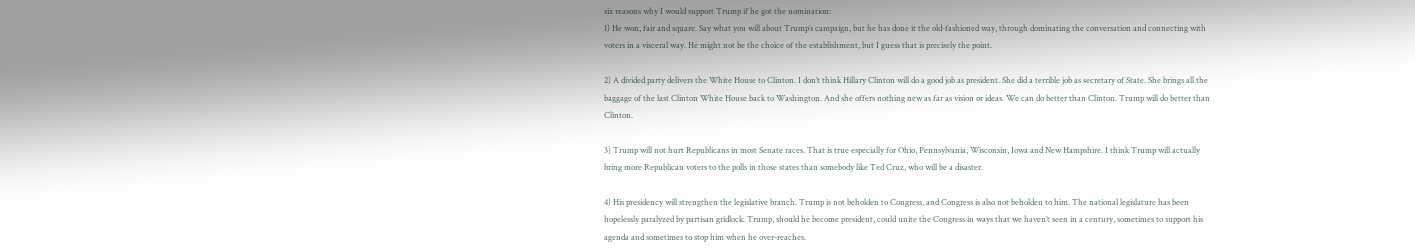six reasons why I would support Trump if he got the nomination:
1) He won, fair and square. Say what you will about Trump’s campaign, but he has done it the old-fashioned way, through dominating the conversation and connecting with voters in a visceral way. He might not be the choice of the establishment, but I guess that is precisely the point.

2) A divided party delivers the White House to Clinton. I don’t think Hillary Clinton will do a good job as president. She did a terrible job as secretary of State. She brings all the baggage of the last Clinton White House back to Washington. And she offers nothing new as far as vision or ideas. We can do better than Clinton. Trump will do better than Clinton.

3) Trump will not hurt Republicans in most Senate races. That is true especially for Ohio, Pennsylvania, Wisconsin, Iowa and New Hampshire. I think Trump will actually bring more Republican voters to the polls in those states than somebody like Ted Cruz, who will be a disaster.

4) His presidency will strengthen the legislative branch. Trump is not beholden to Congress, and Congress is also not beholden to him. The national legislature has been hopelessly paralyzed by partisan gridlock. Trump, should he become president, could unite the Congress in ways that we haven’t seen in a century, sometimes to support his agenda and sometimes to stop him when he over-reaches.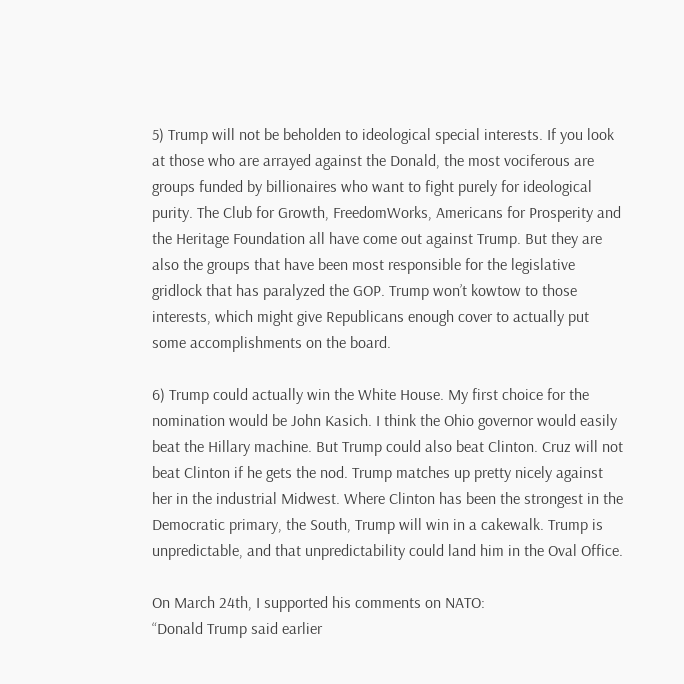5) Trump will not be beholden to ideological special interests. If you look at those who are arrayed against the Donald, the most vociferous are groups funded by billionaires who want to fight purely for ideological purity. The Club for Growth, FreedomWorks, Americans for Prosperity and the Heritage Foundation all have come out against Trump. But they are also the groups that have been most responsible for the legislative gridlock that has paralyzed the GOP. Trump won’t kowtow to those interests, which might give Republicans enough cover to actually put some accomplishments on the board.

6) Trump could actually win the White House. My first choice for the nomination would be John Kasich. I think the Ohio governor would easily beat the Hillary machine. But Trump could also beat Clinton. Cruz will not beat Clinton if he gets the nod. Trump matches up pretty nicely against her in the industrial Midwest. Where Clinton has been the strongest in the Democratic primary, the South, Trump will win in a cakewalk. Trump is unpredictable, and that unpredictability could land him in the Oval Office.

On March 24th, I supported his comments on NATO:
“Donald Trump said earlier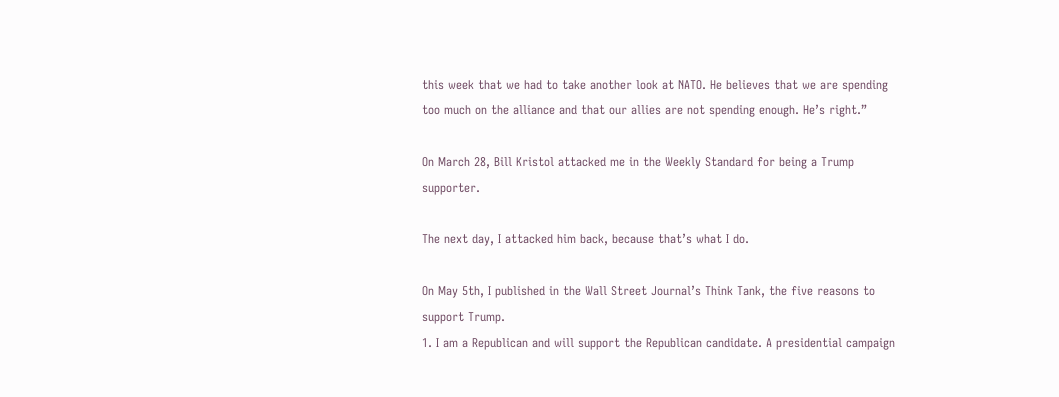this week that we had to take another look at NATO. He believes that we are spending too much on the alliance and that our allies are not spending enough. He’s right.”

On March 28, Bill Kristol attacked me in the Weekly Standard for being a Trump supporter.

The next day, I attacked him back, because that’s what I do.

On May 5th, I published in the Wall Street Journal’s Think Tank, the five reasons to support Trump.
1. I am a Republican and will support the Republican candidate. A presidential campaign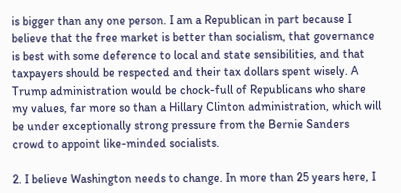is bigger than any one person. I am a Republican in part because I believe that the free market is better than socialism, that governance is best with some deference to local and state sensibilities, and that taxpayers should be respected and their tax dollars spent wisely. A Trump administration would be chock-full of Republicans who share my values, far more so than a Hillary Clinton administration, which will be under exceptionally strong pressure from the Bernie Sanders crowd to appoint like-minded socialists.

2. I believe Washington needs to change. In more than 25 years here, I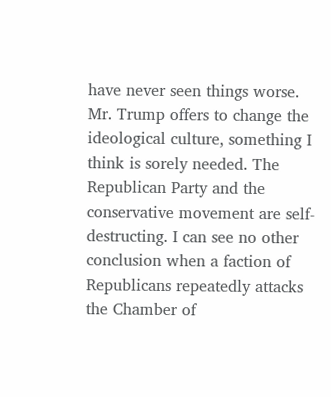have never seen things worse. Mr. Trump offers to change the ideological culture, something I think is sorely needed. The Republican Party and the conservative movement are self-destructing. I can see no other conclusion when a faction of Republicans repeatedly attacks the Chamber of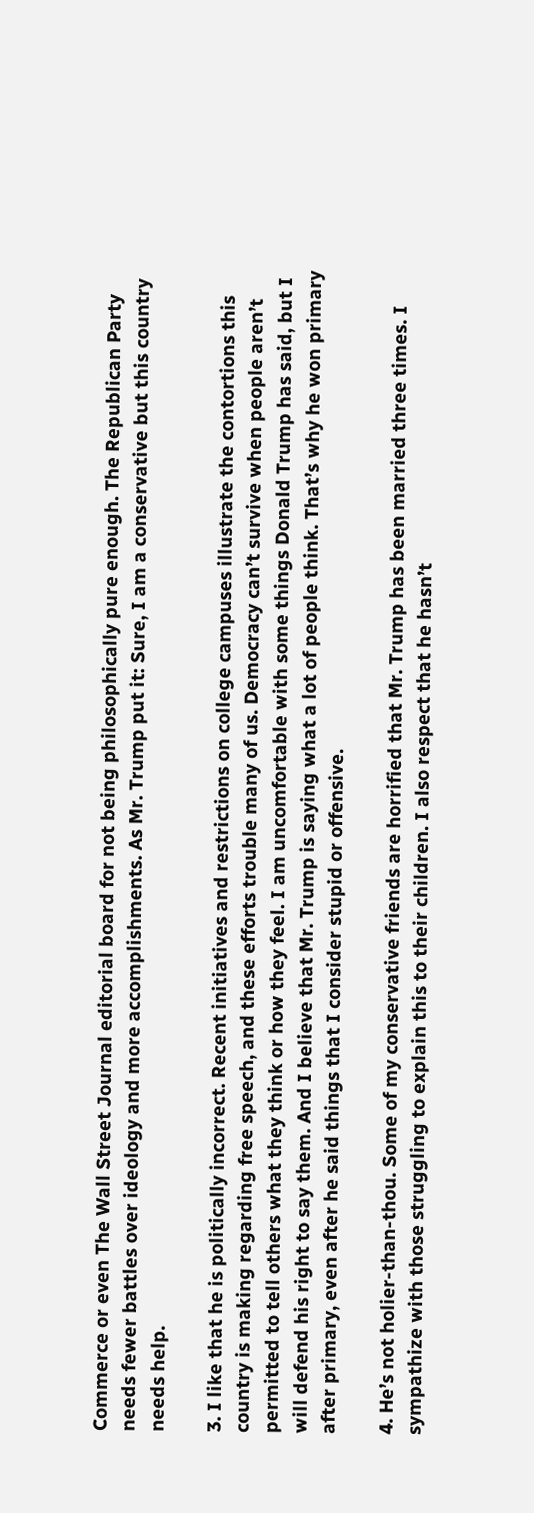Commerce or even The Wall Street Journal editorial board for not being philosophically pure enough. The Republican Party needs fewer battles over ideology and more accomplishments. As Mr. Trump put it: Sure, I am a conservative but this country needs help.

3. I like that he is politically incorrect. Recent initiatives and restrictions on college campuses illustrate the contortions this country is making regarding free speech, and these efforts trouble many of us. Democracy can’t survive when people aren’t permitted to tell others what they think or how they feel. I am uncomfortable with some things Donald Trump has said, but I will defend his right to say them. And I believe that Mr. Trump is saying what a lot of people think. That’s why he won primary after primary, even after he said things that I consider stupid or offensive.

4. He’s not holier-than-thou. Some of my conservative friends are horrified that Mr. Trump has been married three times. I sympathize with those struggling to explain this to their children. I also respect that he hasn’t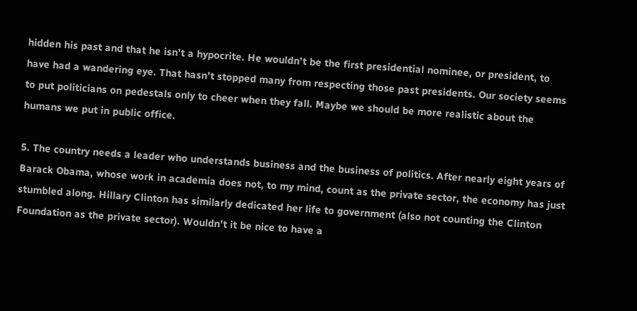hidden his past and that he isn’t a hypocrite. He wouldn’t be the first presidential nominee, or president, to have had a wandering eye. That hasn’t stopped many from respecting those past presidents. Our society seems to put politicians on pedestals only to cheer when they fall. Maybe we should be more realistic about the humans we put in public office.

5. The country needs a leader who understands business and the business of politics. After nearly eight years of Barack Obama, whose work in academia does not, to my mind, count as the private sector, the economy has just stumbled along. Hillary Clinton has similarly dedicated her life to government (also not counting the Clinton Foundation as the private sector). Wouldn’t it be nice to have a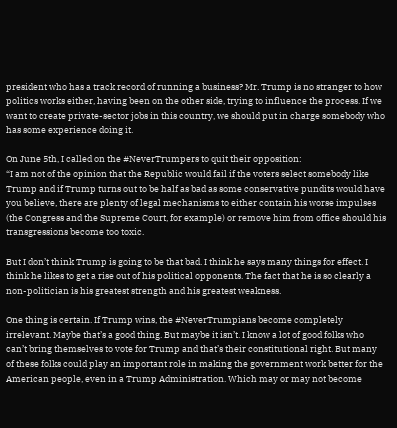president who has a track record of running a business? Mr. Trump is no stranger to how politics works either, having been on the other side, trying to influence the process. If we want to create private-sector jobs in this country, we should put in charge somebody who has some experience doing it.

On June 5th, I called on the #NeverTrumpers to quit their opposition:
“I am not of the opinion that the Republic would fail if the voters select somebody like Trump and if Trump turns out to be half as bad as some conservative pundits would have you believe, there are plenty of legal mechanisms to either contain his worse impulses (the Congress and the Supreme Court, for example) or remove him from office should his transgressions become too toxic.

But I don’t think Trump is going to be that bad. I think he says many things for effect. I think he likes to get a rise out of his political opponents. The fact that he is so clearly a non-politician is his greatest strength and his greatest weakness.

One thing is certain. If Trump wins, the #NeverTrumpians become completely irrelevant. Maybe that’s a good thing. But maybe it isn’t. I know a lot of good folks who can’t bring themselves to vote for Trump and that’s their constitutional right. But many of these folks could play an important role in making the government work better for the American people, even in a Trump Administration. Which may or may not become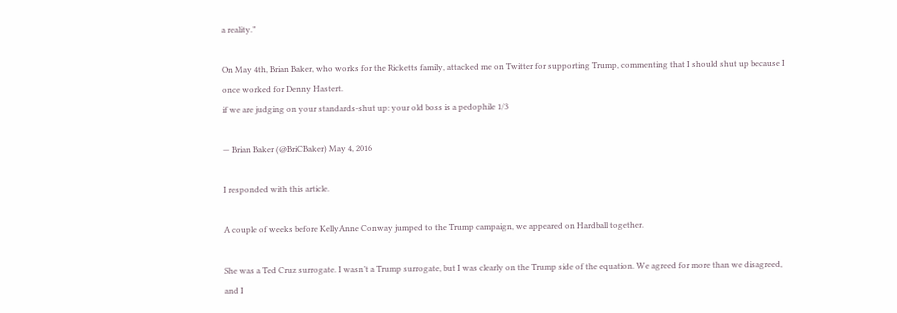a reality.”

On May 4th, Brian Baker, who works for the Ricketts family, attacked me on Twitter for supporting Trump, commenting that I should shut up because I once worked for Denny Hastert.
if we are judging on your standards-shut up: your old boss is a pedophile 1/3

— Brian Baker (@BriCBaker) May 4, 2016

I responded with this article.

A couple of weeks before KellyAnne Conway jumped to the Trump campaign, we appeared on Hardball together.

She was a Ted Cruz surrogate. I wasn’t a Trump surrogate, but I was clearly on the Trump side of the equation. We agreed for more than we disagreed, and I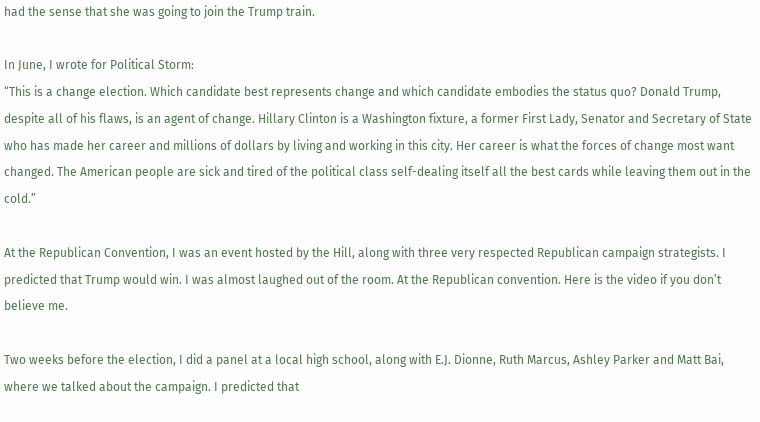had the sense that she was going to join the Trump train.

In June, I wrote for Political Storm:
“This is a change election. Which candidate best represents change and which candidate embodies the status quo? Donald Trump, despite all of his flaws, is an agent of change. Hillary Clinton is a Washington fixture, a former First Lady, Senator and Secretary of State who has made her career and millions of dollars by living and working in this city. Her career is what the forces of change most want changed. The American people are sick and tired of the political class self-dealing itself all the best cards while leaving them out in the cold.”

At the Republican Convention, I was an event hosted by the Hill, along with three very respected Republican campaign strategists. I predicted that Trump would win. I was almost laughed out of the room. At the Republican convention. Here is the video if you don’t believe me.

Two weeks before the election, I did a panel at a local high school, along with E.J. Dionne, Ruth Marcus, Ashley Parker and Matt Bai, where we talked about the campaign. I predicted that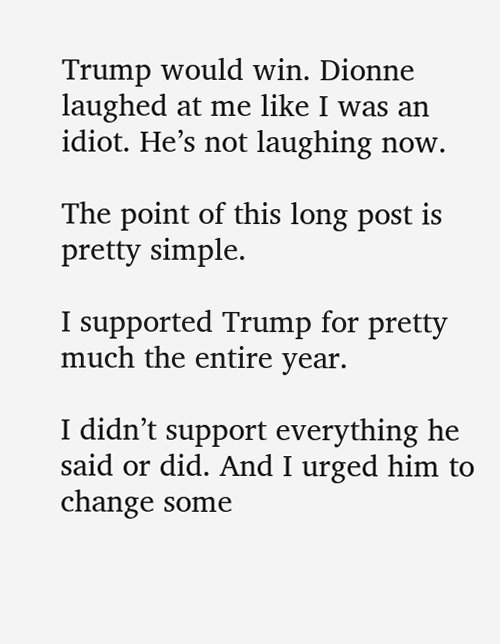Trump would win. Dionne laughed at me like I was an idiot. He’s not laughing now.

The point of this long post is pretty simple.

I supported Trump for pretty much the entire year.

I didn’t support everything he said or did. And I urged him to change some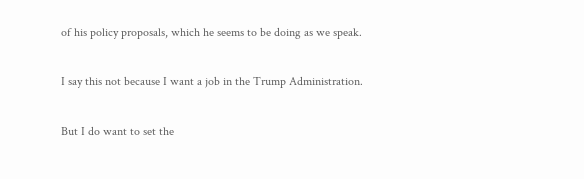of his policy proposals, which he seems to be doing as we speak.

I say this not because I want a job in the Trump Administration.

But I do want to set the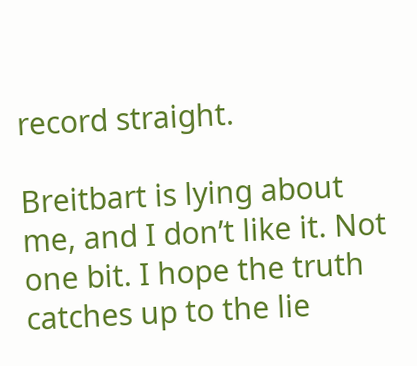record straight.

Breitbart is lying about me, and I don’t like it. Not one bit. I hope the truth catches up to the lie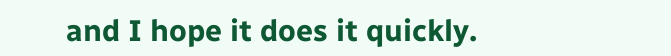and I hope it does it quickly.